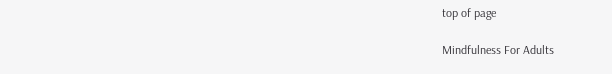top of page

Mindfulness For Adults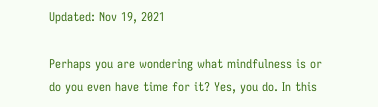Updated: Nov 19, 2021

Perhaps you are wondering what mindfulness is or do you even have time for it? Yes, you do. In this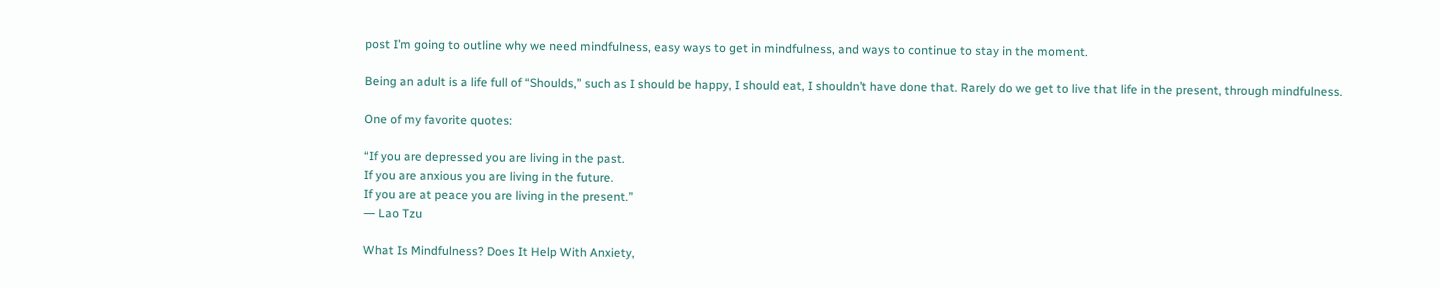post I’m going to outline why we need mindfulness, easy ways to get in mindfulness, and ways to continue to stay in the moment.

Being an adult is a life full of “Shoulds,” such as I should be happy, I should eat, I shouldn’t have done that. Rarely do we get to live that life in the present, through mindfulness.

One of my favorite quotes:

“If you are depressed you are living in the past.
If you are anxious you are living in the future.
If you are at peace you are living in the present.”
― Lao Tzu

What Is Mindfulness? Does It Help With Anxiety,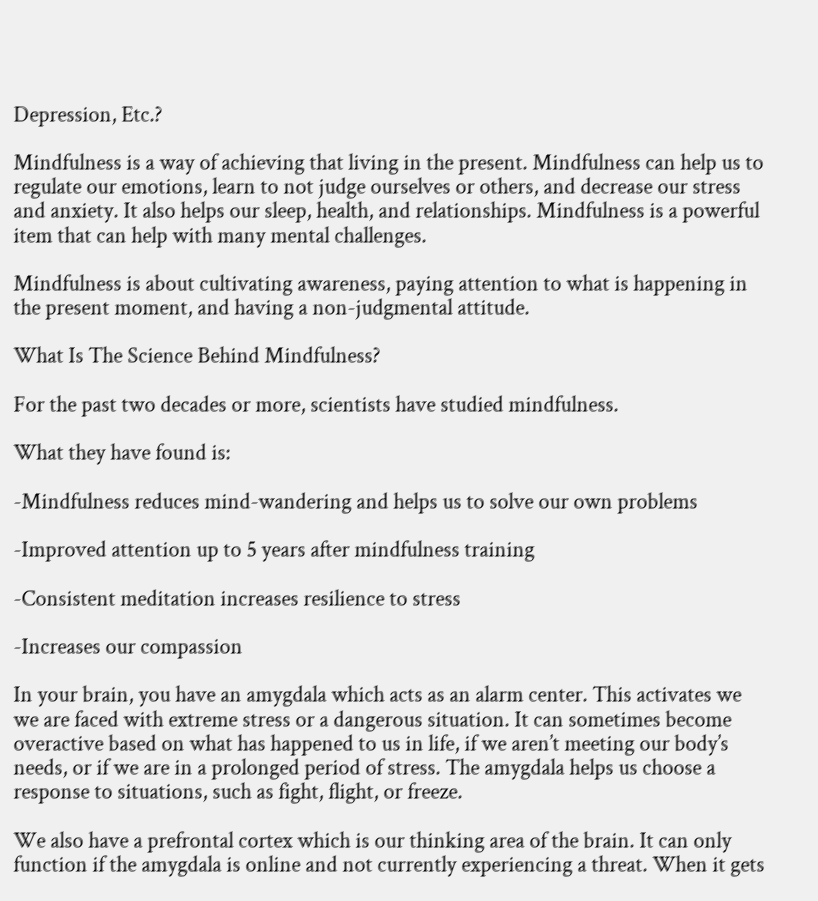Depression, Etc.?

Mindfulness is a way of achieving that living in the present. Mindfulness can help us to regulate our emotions, learn to not judge ourselves or others, and decrease our stress and anxiety. It also helps our sleep, health, and relationships. Mindfulness is a powerful item that can help with many mental challenges.

Mindfulness is about cultivating awareness, paying attention to what is happening in the present moment, and having a non-judgmental attitude.

What Is The Science Behind Mindfulness?

For the past two decades or more, scientists have studied mindfulness.

What they have found is:

-Mindfulness reduces mind-wandering and helps us to solve our own problems

-Improved attention up to 5 years after mindfulness training

-Consistent meditation increases resilience to stress

-Increases our compassion

In your brain, you have an amygdala which acts as an alarm center. This activates we we are faced with extreme stress or a dangerous situation. It can sometimes become overactive based on what has happened to us in life, if we aren’t meeting our body’s needs, or if we are in a prolonged period of stress. The amygdala helps us choose a response to situations, such as fight, flight, or freeze.

We also have a prefrontal cortex which is our thinking area of the brain. It can only function if the amygdala is online and not currently experiencing a threat. When it gets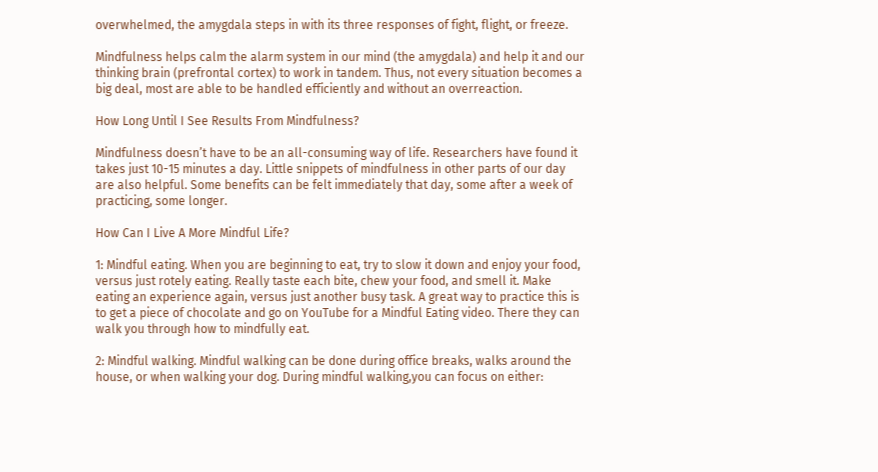overwhelmed, the amygdala steps in with its three responses of fight, flight, or freeze.

Mindfulness helps calm the alarm system in our mind (the amygdala) and help it and our thinking brain (prefrontal cortex) to work in tandem. Thus, not every situation becomes a big deal, most are able to be handled efficiently and without an overreaction.

How Long Until I See Results From Mindfulness?

Mindfulness doesn’t have to be an all-consuming way of life. Researchers have found it takes just 10-15 minutes a day. Little snippets of mindfulness in other parts of our day are also helpful. Some benefits can be felt immediately that day, some after a week of practicing, some longer.

How Can I Live A More Mindful Life?

1: Mindful eating. When you are beginning to eat, try to slow it down and enjoy your food, versus just rotely eating. Really taste each bite, chew your food, and smell it. Make eating an experience again, versus just another busy task. A great way to practice this is to get a piece of chocolate and go on YouTube for a Mindful Eating video. There they can walk you through how to mindfully eat.

2: Mindful walking. Mindful walking can be done during office breaks, walks around the house, or when walking your dog. During mindful walking,you can focus on either: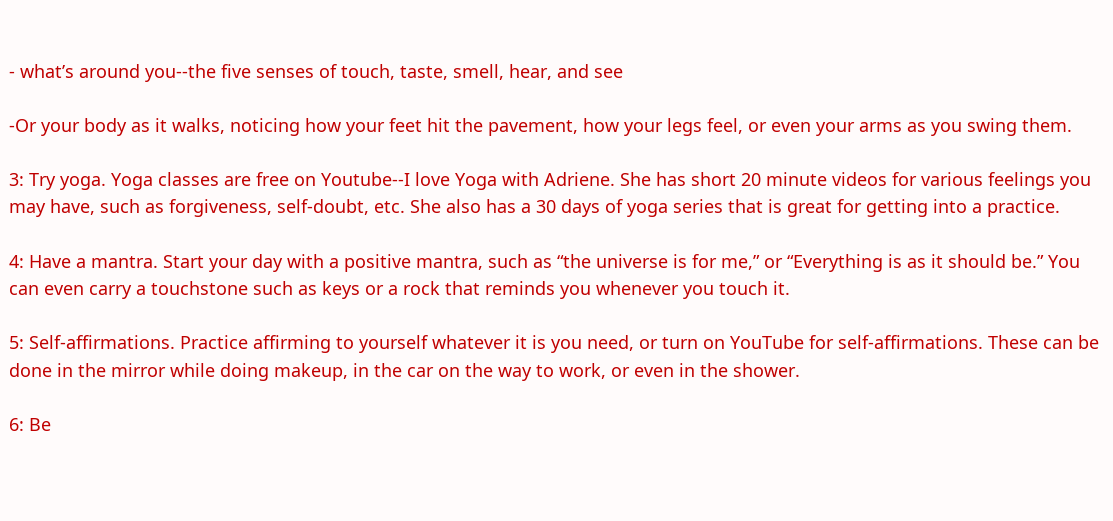- what’s around you--the five senses of touch, taste, smell, hear, and see

-Or your body as it walks, noticing how your feet hit the pavement, how your legs feel, or even your arms as you swing them.

3: Try yoga. Yoga classes are free on Youtube--I love Yoga with Adriene. She has short 20 minute videos for various feelings you may have, such as forgiveness, self-doubt, etc. She also has a 30 days of yoga series that is great for getting into a practice.

4: Have a mantra. Start your day with a positive mantra, such as “the universe is for me,” or “Everything is as it should be.” You can even carry a touchstone such as keys or a rock that reminds you whenever you touch it.

5: Self-affirmations. Practice affirming to yourself whatever it is you need, or turn on YouTube for self-affirmations. These can be done in the mirror while doing makeup, in the car on the way to work, or even in the shower.

6: Be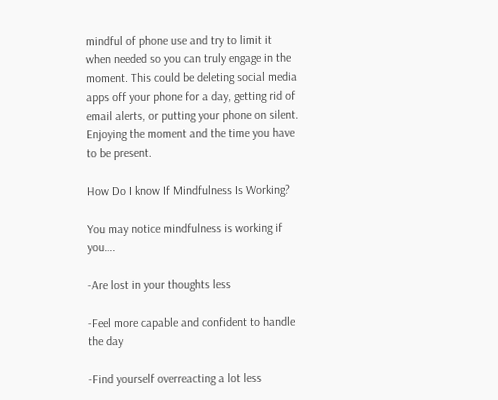mindful of phone use and try to limit it when needed so you can truly engage in the moment. This could be deleting social media apps off your phone for a day, getting rid of email alerts, or putting your phone on silent. Enjoying the moment and the time you have to be present.

How Do I know If Mindfulness Is Working?

You may notice mindfulness is working if you….

-Are lost in your thoughts less

-Feel more capable and confident to handle the day

-Find yourself overreacting a lot less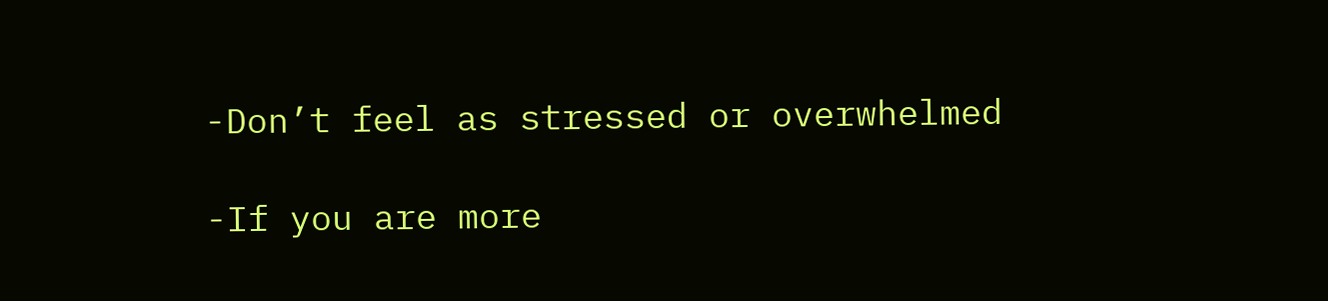-Don’t feel as stressed or overwhelmed

-If you are more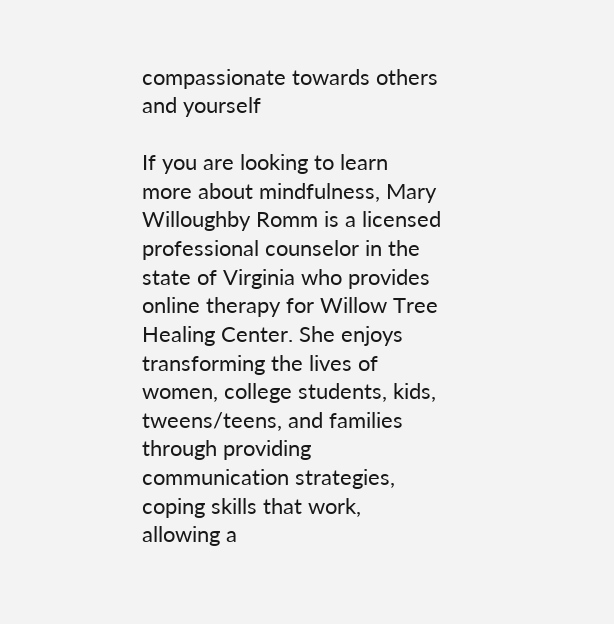compassionate towards others and yourself

If you are looking to learn more about mindfulness, Mary Willoughby Romm is a licensed professional counselor in the state of Virginia who provides online therapy for Willow Tree Healing Center. She enjoys transforming the lives of women, college students, kids, tweens/teens, and families through providing communication strategies, coping skills that work, allowing a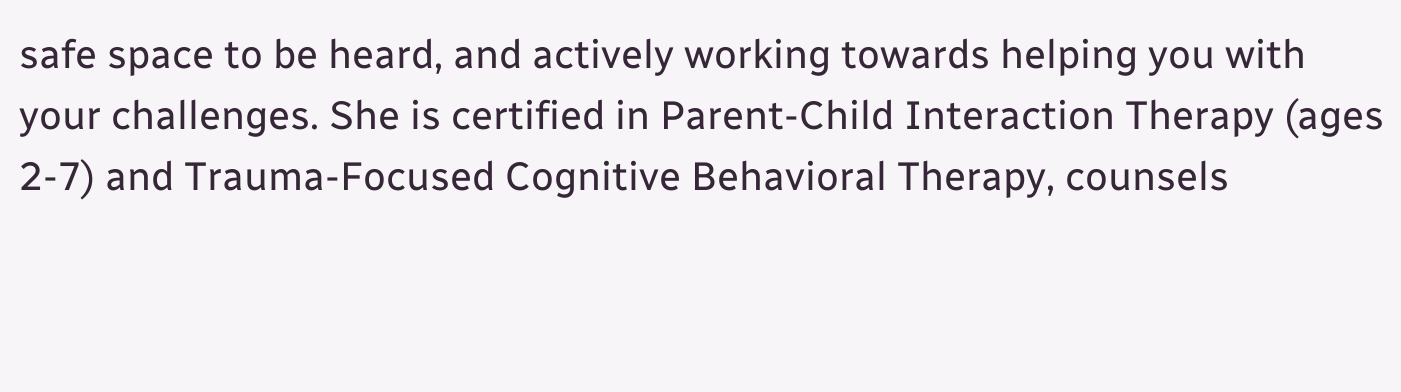safe space to be heard, and actively working towards helping you with your challenges. She is certified in Parent-Child Interaction Therapy (ages 2-7) and Trauma-Focused Cognitive Behavioral Therapy, counsels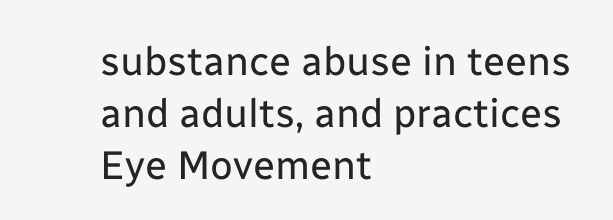substance abuse in teens and adults, and practices Eye Movement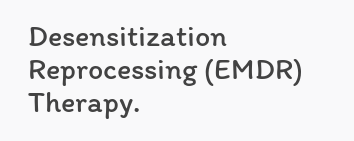Desensitization Reprocessing (EMDR) Therapy.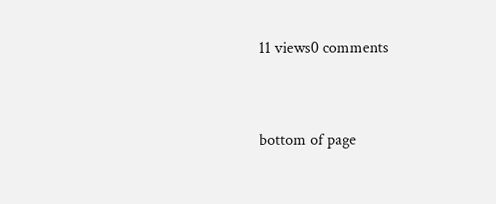11 views0 comments


bottom of page